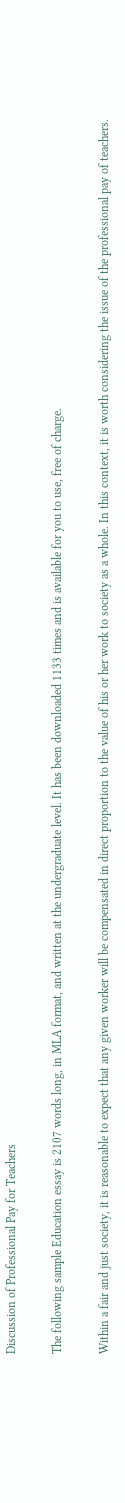Discussion of Professional Pay for Teachers

The following sample Education essay is 2107 words long, in MLA format, and written at the undergraduate level. It has been downloaded 1133 times and is available for you to use, free of charge.

Within a fair and just society, it is reasonable to expect that any given worker will be compensated in direct proportion to the value of his or her work to society as a whole. In this context, it is worth considering the issue of the professional pay of teachers.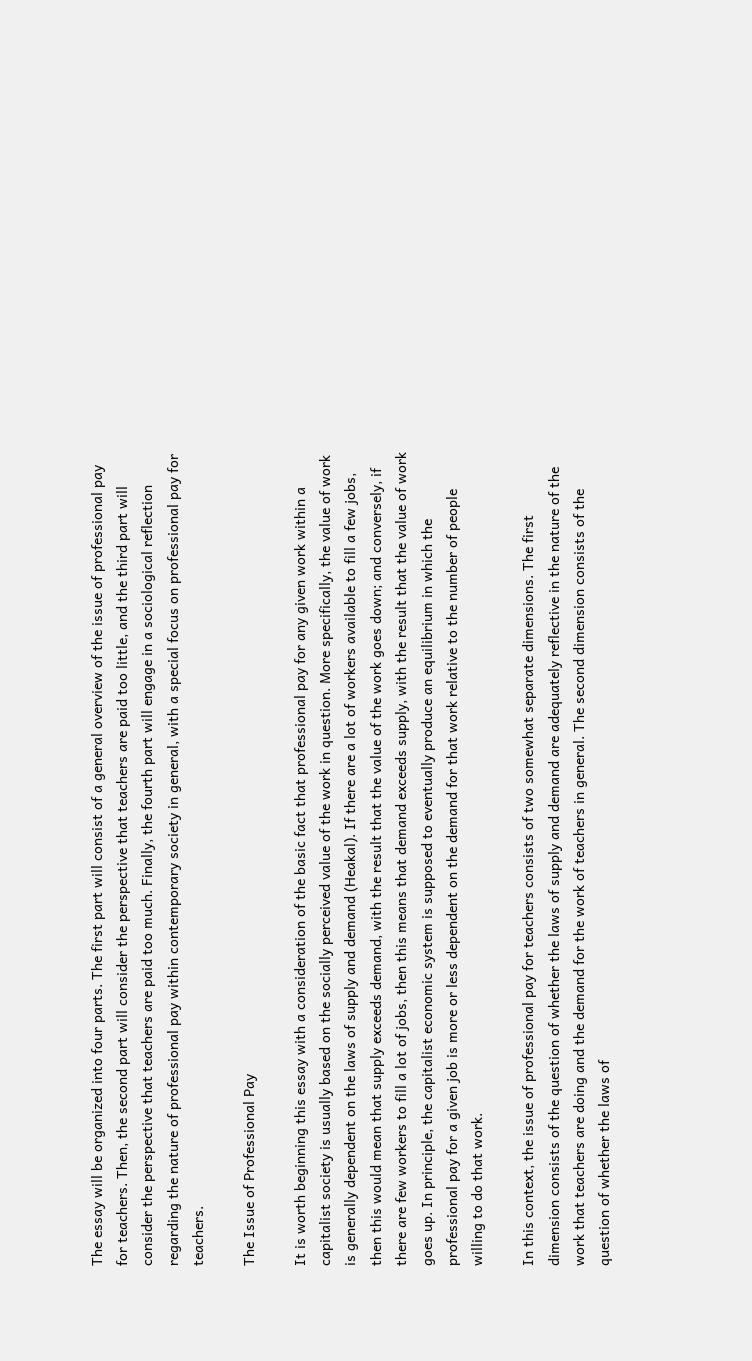The essay will be organized into four parts. The first part will consist of a general overview of the issue of professional pay for teachers. Then, the second part will consider the perspective that teachers are paid too little, and the third part will consider the perspective that teachers are paid too much. Finally, the fourth part will engage in a sociological reflection regarding the nature of professional pay within contemporary society in general, with a special focus on professional pay for teachers.

The Issue of Professional Pay

It is worth beginning this essay with a consideration of the basic fact that professional pay for any given work within a capitalist society is usually based on the socially perceived value of the work in question. More specifically, the value of work is generally dependent on the laws of supply and demand (Heakal). If there are a lot of workers available to fill a few jobs, then this would mean that supply exceeds demand, with the result that the value of the work goes down; and conversely, if there are few workers to fill a lot of jobs, then this means that demand exceeds supply, with the result that the value of work goes up. In principle, the capitalist economic system is supposed to eventually produce an equilibrium in which the professional pay for a given job is more or less dependent on the demand for that work relative to the number of people willing to do that work.

In this context, the issue of professional pay for teachers consists of two somewhat separate dimensions. The first dimension consists of the question of whether the laws of supply and demand are adequately reflective in the nature of the work that teachers are doing and the demand for the work of teachers in general. The second dimension consists of the question of whether the laws of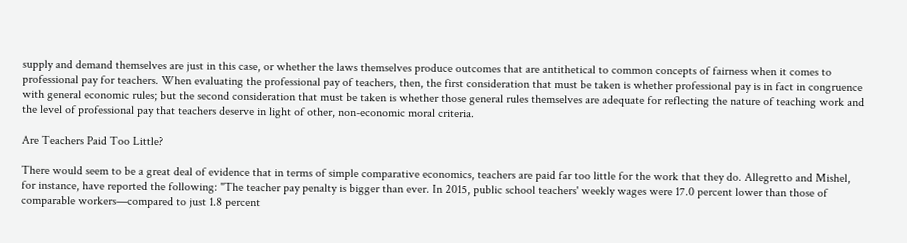supply and demand themselves are just in this case, or whether the laws themselves produce outcomes that are antithetical to common concepts of fairness when it comes to professional pay for teachers. When evaluating the professional pay of teachers, then, the first consideration that must be taken is whether professional pay is in fact in congruence with general economic rules; but the second consideration that must be taken is whether those general rules themselves are adequate for reflecting the nature of teaching work and the level of professional pay that teachers deserve in light of other, non-economic moral criteria.

Are Teachers Paid Too Little?

There would seem to be a great deal of evidence that in terms of simple comparative economics, teachers are paid far too little for the work that they do. Allegretto and Mishel, for instance, have reported the following: "The teacher pay penalty is bigger than ever. In 2015, public school teachers' weekly wages were 17.0 percent lower than those of comparable workers—compared to just 1.8 percent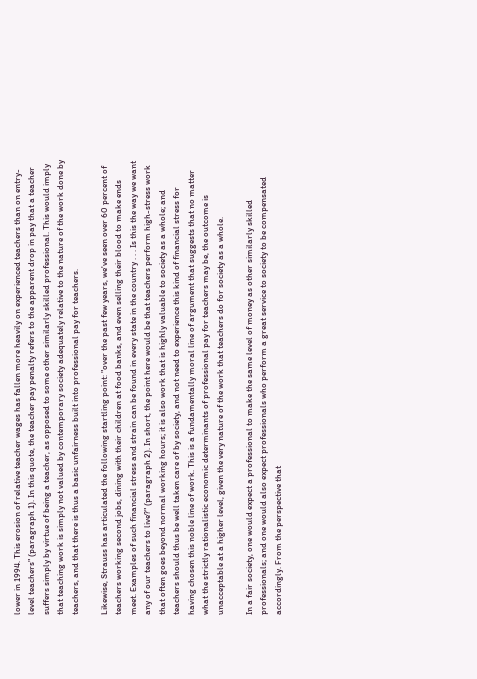lower in 1994. This erosion of relative teacher wages has fallen more heavily on experienced teachers than on entry-level teachers" (paragraph 1). In this quote, the teacher pay penalty refers to the apparent drop in pay that a teacher suffers simply by virtue of being a teacher, as opposed to some other similarly skilled professional. This would imply that teaching work is simply not valued by contemporary society adequately relative to the nature of the work done by teachers, and that there is thus a basic unfairness built into professional pay for teachers.

Likewise, Strauss has articulated the following startling point: "over the past few years, we've seen over 60 percent of teachers working second jobs, dining with their children at food banks, and even selling their blood to make ends meet. Examples of such financial stress and strain can be found in every state in the country . . . Is this the way we want any of our teachers to live?" (paragraph 2). In short, the point here would be that teachers perform high-stress work that often goes beyond normal working hours; it is also work that is highly valuable to society as a whole; and teachers should thus be well taken care of by society, and not need to experience this kind of financial stress for having chosen this noble line of work. This is a fundamentally moral line of argument that suggests that no matter what the strictly rationalistic economic determinants of professional pay for teachers may be, the outcome is unacceptable at a higher level, given the very nature of the work that teachers do for society as a whole.

In a fair society, one would expect a professional to make the same level of money as other similarly skilled professionals; and one would also expect professionals who perform a great service to society to be compensated accordingly. From the perspective that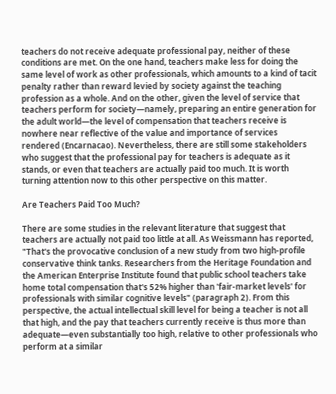teachers do not receive adequate professional pay, neither of these conditions are met. On the one hand, teachers make less for doing the same level of work as other professionals, which amounts to a kind of tacit penalty rather than reward levied by society against the teaching profession as a whole. And on the other, given the level of service that teachers perform for society—namely, preparing an entire generation for the adult world—the level of compensation that teachers receive is nowhere near reflective of the value and importance of services rendered (Encarnacao). Nevertheless, there are still some stakeholders who suggest that the professional pay for teachers is adequate as it stands, or even that teachers are actually paid too much. It is worth turning attention now to this other perspective on this matter.

Are Teachers Paid Too Much?

There are some studies in the relevant literature that suggest that teachers are actually not paid too little at all. As Weissmann has reported, "That's the provocative conclusion of a new study from two high-profile conservative think tanks. Researchers from the Heritage Foundation and the American Enterprise Institute found that public school teachers take home total compensation that's 52% higher than 'fair-market levels' for professionals with similar cognitive levels" (paragraph 2). From this perspective, the actual intellectual skill level for being a teacher is not all that high, and the pay that teachers currently receive is thus more than adequate—even substantially too high, relative to other professionals who perform at a similar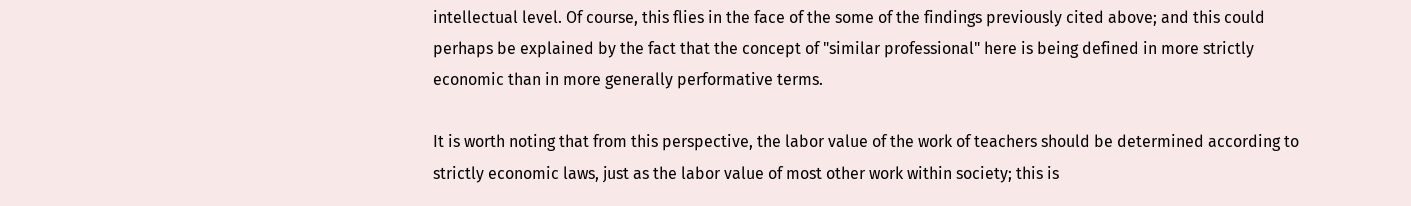intellectual level. Of course, this flies in the face of the some of the findings previously cited above; and this could perhaps be explained by the fact that the concept of "similar professional" here is being defined in more strictly economic than in more generally performative terms.

It is worth noting that from this perspective, the labor value of the work of teachers should be determined according to strictly economic laws, just as the labor value of most other work within society; this is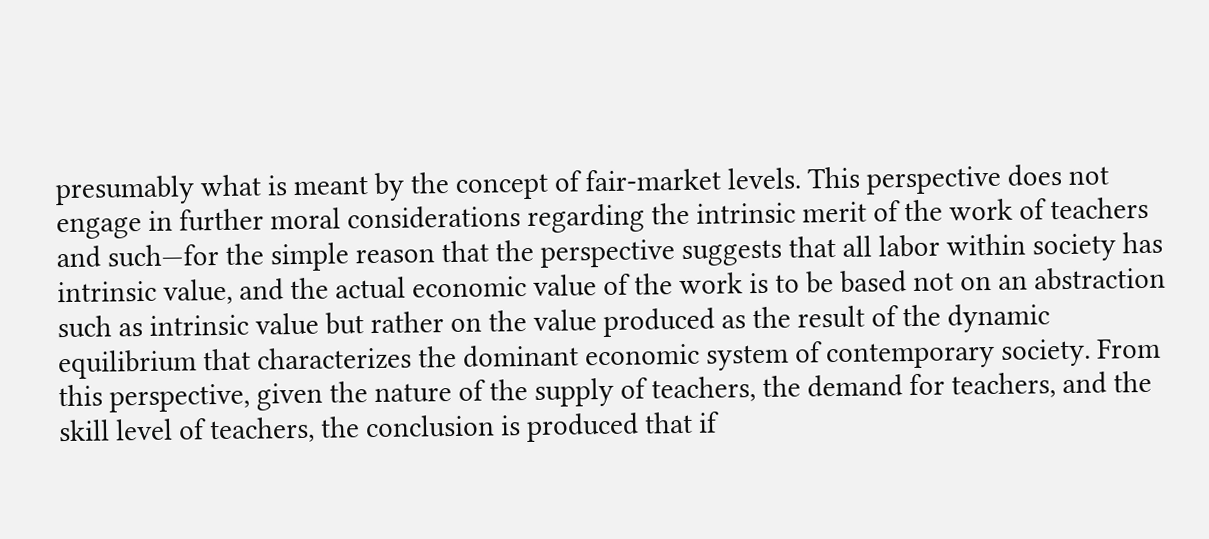presumably what is meant by the concept of fair-market levels. This perspective does not engage in further moral considerations regarding the intrinsic merit of the work of teachers and such—for the simple reason that the perspective suggests that all labor within society has intrinsic value, and the actual economic value of the work is to be based not on an abstraction such as intrinsic value but rather on the value produced as the result of the dynamic equilibrium that characterizes the dominant economic system of contemporary society. From this perspective, given the nature of the supply of teachers, the demand for teachers, and the skill level of teachers, the conclusion is produced that if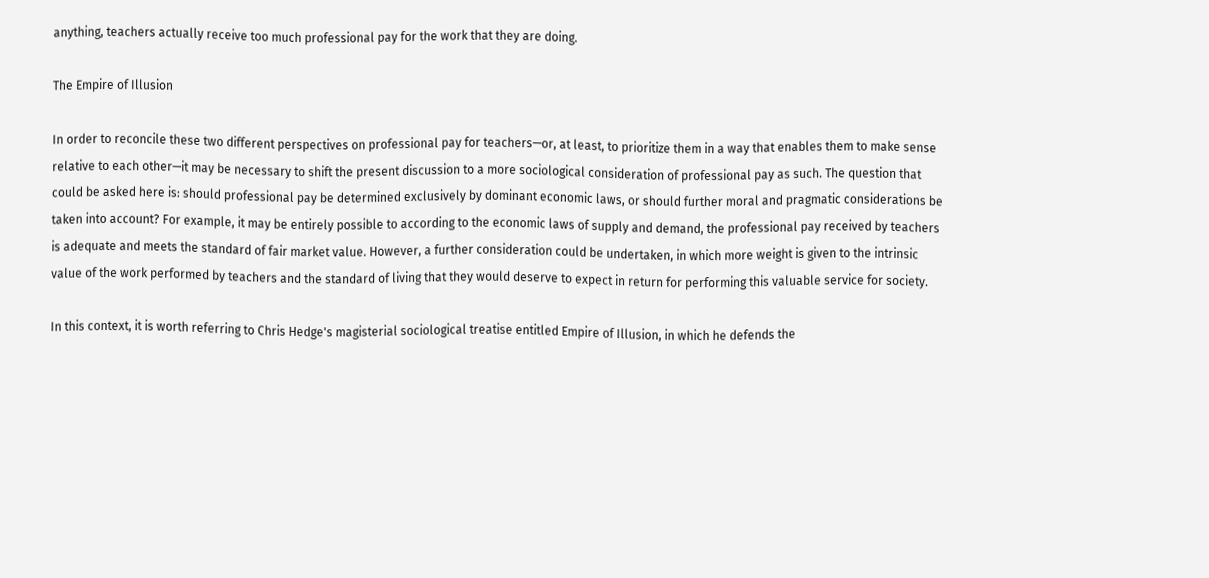anything, teachers actually receive too much professional pay for the work that they are doing.

The Empire of Illusion

In order to reconcile these two different perspectives on professional pay for teachers—or, at least, to prioritize them in a way that enables them to make sense relative to each other—it may be necessary to shift the present discussion to a more sociological consideration of professional pay as such. The question that could be asked here is: should professional pay be determined exclusively by dominant economic laws, or should further moral and pragmatic considerations be taken into account? For example, it may be entirely possible to according to the economic laws of supply and demand, the professional pay received by teachers is adequate and meets the standard of fair market value. However, a further consideration could be undertaken, in which more weight is given to the intrinsic value of the work performed by teachers and the standard of living that they would deserve to expect in return for performing this valuable service for society.

In this context, it is worth referring to Chris Hedge's magisterial sociological treatise entitled Empire of Illusion, in which he defends the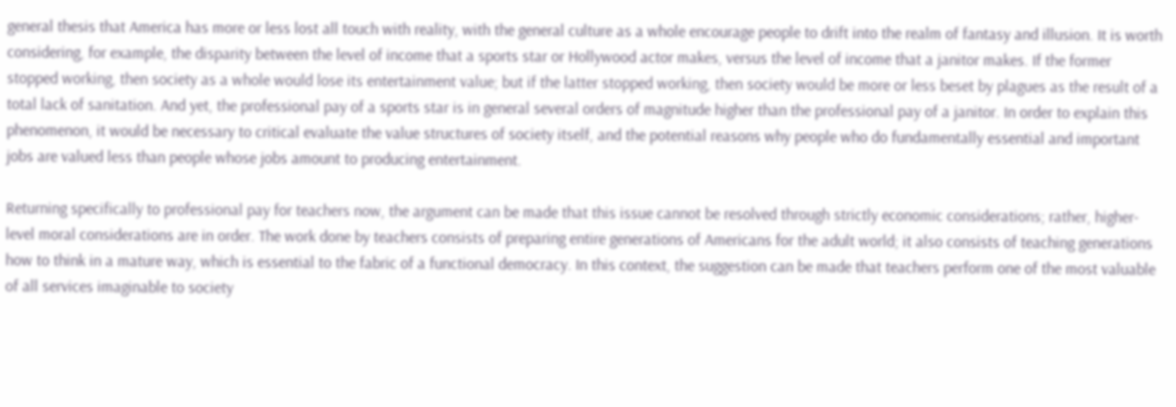general thesis that America has more or less lost all touch with reality, with the general culture as a whole encourage people to drift into the realm of fantasy and illusion. It is worth considering, for example, the disparity between the level of income that a sports star or Hollywood actor makes, versus the level of income that a janitor makes. If the former stopped working, then society as a whole would lose its entertainment value; but if the latter stopped working, then society would be more or less beset by plagues as the result of a total lack of sanitation. And yet, the professional pay of a sports star is in general several orders of magnitude higher than the professional pay of a janitor. In order to explain this phenomenon, it would be necessary to critical evaluate the value structures of society itself, and the potential reasons why people who do fundamentally essential and important jobs are valued less than people whose jobs amount to producing entertainment.

Returning specifically to professional pay for teachers now, the argument can be made that this issue cannot be resolved through strictly economic considerations; rather, higher-level moral considerations are in order. The work done by teachers consists of preparing entire generations of Americans for the adult world; it also consists of teaching generations how to think in a mature way, which is essential to the fabric of a functional democracy. In this context, the suggestion can be made that teachers perform one of the most valuable of all services imaginable to society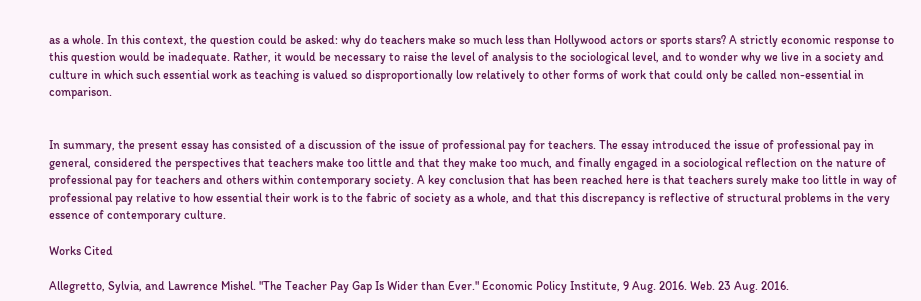as a whole. In this context, the question could be asked: why do teachers make so much less than Hollywood actors or sports stars? A strictly economic response to this question would be inadequate. Rather, it would be necessary to raise the level of analysis to the sociological level, and to wonder why we live in a society and culture in which such essential work as teaching is valued so disproportionally low relatively to other forms of work that could only be called non-essential in comparison.


In summary, the present essay has consisted of a discussion of the issue of professional pay for teachers. The essay introduced the issue of professional pay in general, considered the perspectives that teachers make too little and that they make too much, and finally engaged in a sociological reflection on the nature of professional pay for teachers and others within contemporary society. A key conclusion that has been reached here is that teachers surely make too little in way of professional pay relative to how essential their work is to the fabric of society as a whole, and that this discrepancy is reflective of structural problems in the very essence of contemporary culture.

Works Cited

Allegretto, Sylvia, and Lawrence Mishel. "The Teacher Pay Gap Is Wider than Ever." Economic Policy Institute, 9 Aug. 2016. Web. 23 Aug. 2016.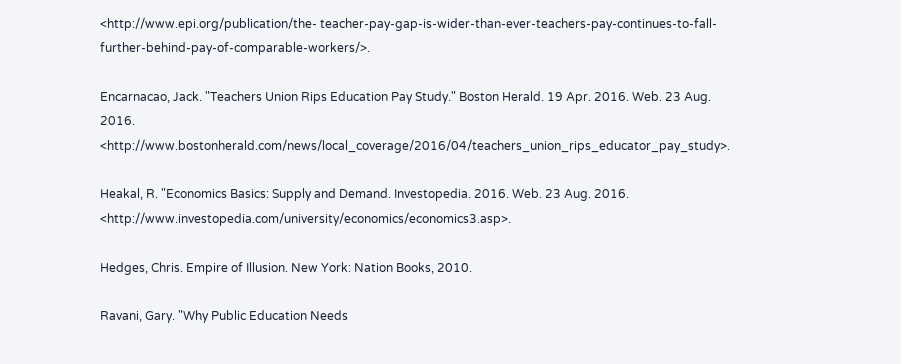<http://www.epi.org/publication/the- teacher-pay-gap-is-wider-than-ever-teachers-pay-continues-to-fall-further-behind-pay-of-comparable-workers/>.

Encarnacao, Jack. "Teachers Union Rips Education Pay Study." Boston Herald. 19 Apr. 2016. Web. 23 Aug. 2016. <http://www.bostonherald.com/news/local_coverage/2016/04/teachers_union_rips_educator_pay_study>.

Heakal, R. "Economics Basics: Supply and Demand. Investopedia. 2016. Web. 23 Aug. 2016. <http://www.investopedia.com/university/economics/economics3.asp>.

Hedges, Chris. Empire of Illusion. New York: Nation Books, 2010.

Ravani, Gary. "Why Public Education Needs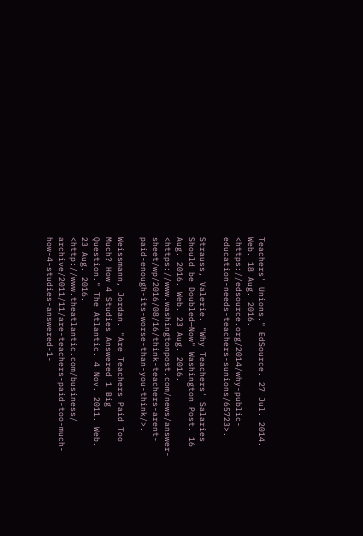Teachers' Unions." EdSource. 27 Jul. 2014. Web. 18 Aug. 2016. <https://edsource.org/2014/why-public-education-needs-teachers-sunions/65723>.

Strauss, Valerie. "Why Teachers' Salaries Should be Doubled—Now" Washington Post. 16 Aug. 2016. Web. 23 Aug. 2016. <https://www.washingtonpost.com/news/answer-sheet/wp/2016/08/16/think-teachers-arent-paid-enough-its-worse-than-you-think/>.

Weissmann, Jordan. "Are Teachers Paid Too Much? How 4 Studies Answered 1 Big Question." The Atlantic. 4 Nov. 2011. Web. 23 Aug. 2016. <http://www.theatlantic.com/business/ archive/2011/11/are-teachers-paid-too-much-how-4-studies-answered-1-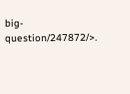big-question/247872/>.